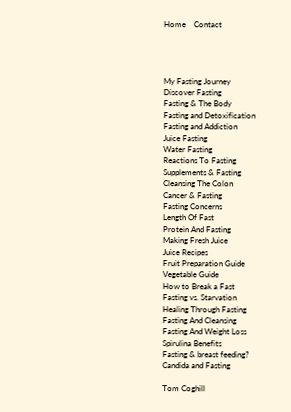Home    Contact




My Fasting Journey
Discover Fasting
Fasting & The Body
Fasting and Detoxification
Fasting and Addiction
Juice Fasting
Water Fasting
Reactions To Fasting
Supplements & Fasting
Cleansing The Colon
Cancer & Fasting
Fasting Concerns
Length Of Fast
Protein And Fasting
Making Fresh Juice
Juice Recipes
Fruit Preparation Guide
Vegetable Guide
How to Break a Fast
Fasting vs. Starvation
Healing Through Fasting
Fasting And Cleansing
Fasting And Weight Loss
Spirulina Benefits
Fasting & breast feeding?
Candida and Fasting

Tom Coghill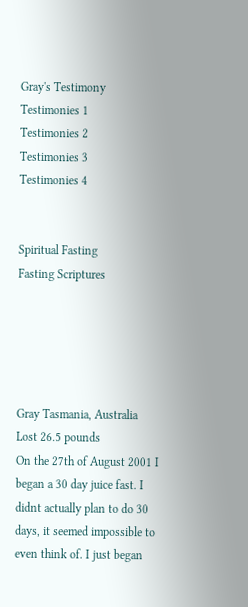Gray's Testimony
Testimonies 1
Testimonies 2
Testimonies 3
Testimonies 4


Spiritual Fasting
Fasting Scriptures





Gray Tasmania, Australia
Lost 26.5 pounds
On the 27th of August 2001 I began a 30 day juice fast. I didnt actually plan to do 30 days, it seemed impossible to even think of. I just began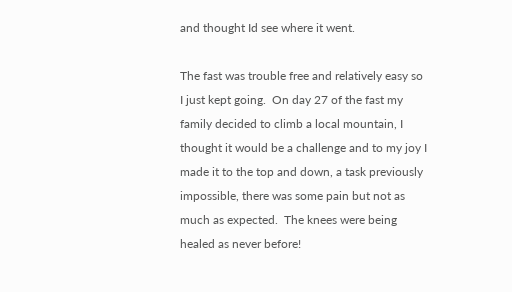and thought Id see where it went.

The fast was trouble free and relatively easy so I just kept going.  On day 27 of the fast my family decided to climb a local mountain, I thought it would be a challenge and to my joy I made it to the top and down, a task previously impossible, there was some pain but not as much as expected.  The knees were being healed as never before!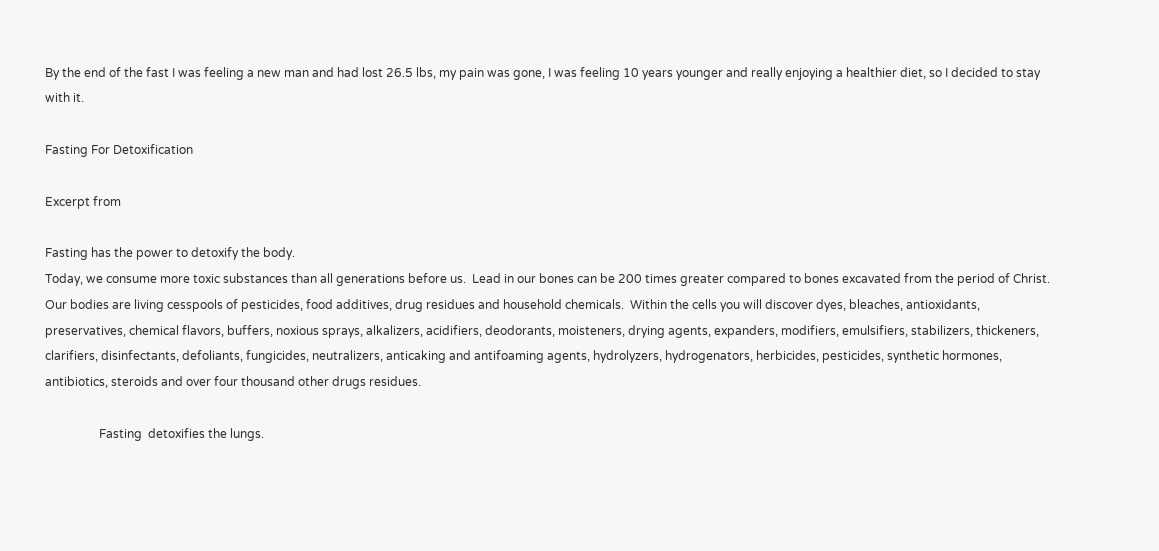By the end of the fast I was feeling a new man and had lost 26.5 lbs, my pain was gone, I was feeling 10 years younger and really enjoying a healthier diet, so I decided to stay with it.

Fasting For Detoxification

Excerpt from

Fasting has the power to detoxify the body.
Today, we consume more toxic substances than all generations before us.  Lead in our bones can be 200 times greater compared to bones excavated from the period of Christ.  Our bodies are living cesspools of pesticides, food additives, drug residues and household chemicals.  Within the cells you will discover dyes, bleaches, antioxidants, preservatives, chemical flavors, buffers, noxious sprays, alkalizers, acidifiers, deodorants, moisteners, drying agents, expanders, modifiers, emulsifiers, stabilizers, thickeners, clarifiers, disinfectants, defoliants, fungicides, neutralizers, anticaking and antifoaming agents, hydrolyzers, hydrogenators, herbicides, pesticides, synthetic hormones, antibiotics, steroids and over four thousand other drugs residues.

                  Fasting  detoxifies the lungs.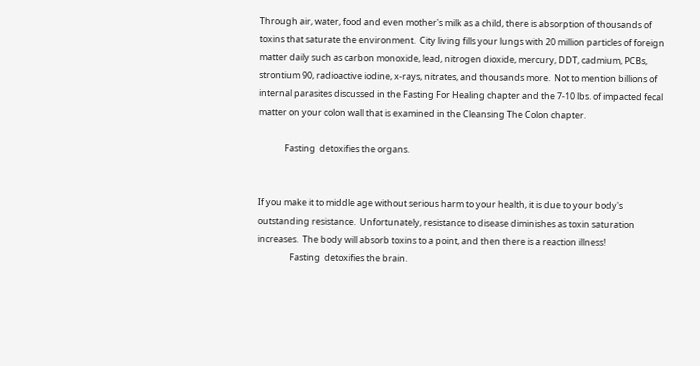Through air, water, food and even mother's milk as a child, there is absorption of thousands of toxins that saturate the environment.  City living fills your lungs with 20 million particles of foreign matter daily such as carbon monoxide, lead, nitrogen dioxide, mercury, DDT, cadmium, PCBs, strontium 90, radioactive iodine, x-rays, nitrates, and thousands more.  Not to mention billions of internal parasites discussed in the Fasting For Healing chapter and the 7-10 lbs. of impacted fecal matter on your colon wall that is examined in the Cleansing The Colon chapter.

             Fasting  detoxifies the organs.


If you make it to middle age without serious harm to your health, it is due to your body's outstanding resistance.  Unfortunately, resistance to disease diminishes as toxin saturation increases.  The body will absorb toxins to a point, and then there is a reaction illness!
                Fasting  detoxifies the brain.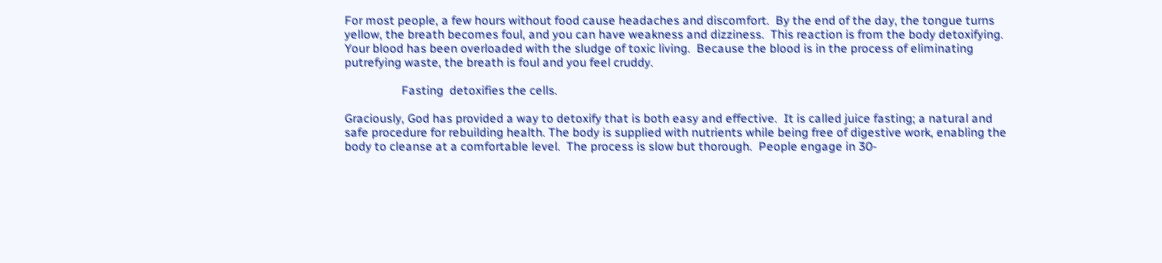For most people, a few hours without food cause headaches and discomfort.  By the end of the day, the tongue turns yellow, the breath becomes foul, and you can have weakness and dizziness.  This reaction is from the body detoxifying.  Your blood has been overloaded with the sludge of toxic living.  Because the blood is in the process of eliminating putrefying waste, the breath is foul and you feel cruddy.

                   Fasting  detoxifies the cells.

Graciously, God has provided a way to detoxify that is both easy and effective.  It is called juice fasting; a natural and safe procedure for rebuilding health. The body is supplied with nutrients while being free of digestive work, enabling the body to cleanse at a comfortable level.  The process is slow but thorough.  People engage in 30-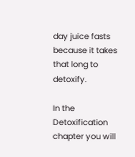day juice fasts because it takes that long to detoxify.

In the Detoxification chapter you will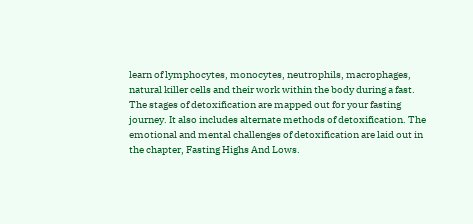learn of lymphocytes, monocytes, neutrophils, macrophages, natural killer cells and their work within the body during a fast. The stages of detoxification are mapped out for your fasting journey. It also includes alternate methods of detoxification. The emotional and mental challenges of detoxification are laid out in the chapter, Fasting Highs And Lows.